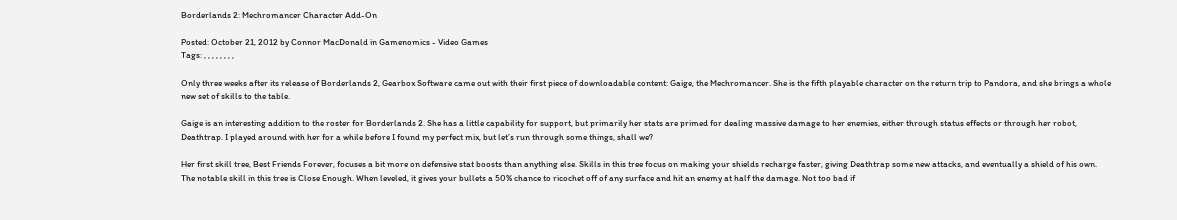Borderlands 2: Mechromancer Character Add-On

Posted: October 21, 2012 by Connor MacDonald in Gamenomics - Video Games
Tags: , , , , , , , ,

Only three weeks after its release of Borderlands 2, Gearbox Software came out with their first piece of downloadable content: Gaige, the Mechromancer. She is the fifth playable character on the return trip to Pandora, and she brings a whole new set of skills to the table.

Gaige is an interesting addition to the roster for Borderlands 2. She has a little capability for support, but primarily her stats are primed for dealing massive damage to her enemies, either through status effects or through her robot, Deathtrap. I played around with her for a while before I found my perfect mix, but let’s run through some things, shall we?

Her first skill tree, Best Friends Forever, focuses a bit more on defensive stat boosts than anything else. Skills in this tree focus on making your shields recharge faster, giving Deathtrap some new attacks, and eventually a shield of his own. The notable skill in this tree is Close Enough. When leveled, it gives your bullets a 50% chance to ricochet off of any surface and hit an enemy at half the damage. Not too bad if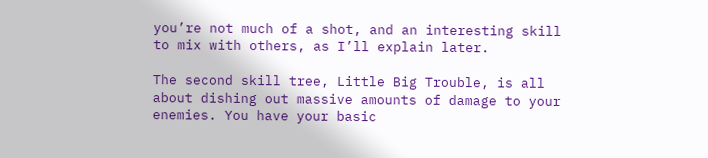you’re not much of a shot, and an interesting skill to mix with others, as I’ll explain later.

The second skill tree, Little Big Trouble, is all about dishing out massive amounts of damage to your enemies. You have your basic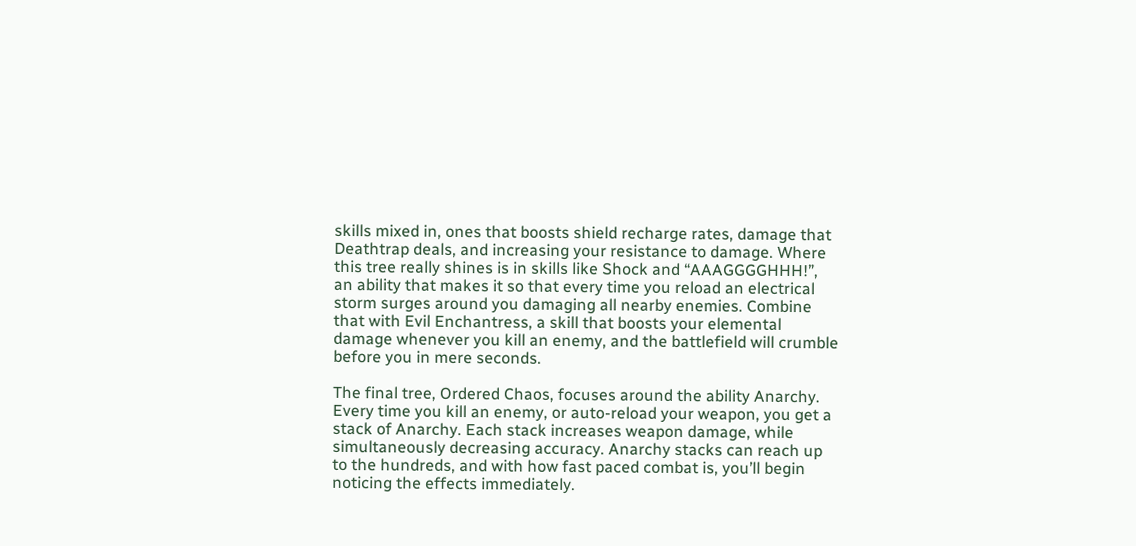skills mixed in, ones that boosts shield recharge rates, damage that Deathtrap deals, and increasing your resistance to damage. Where this tree really shines is in skills like Shock and “AAAGGGGHHH!”, an ability that makes it so that every time you reload an electrical storm surges around you damaging all nearby enemies. Combine that with Evil Enchantress, a skill that boosts your elemental damage whenever you kill an enemy, and the battlefield will crumble before you in mere seconds.

The final tree, Ordered Chaos, focuses around the ability Anarchy. Every time you kill an enemy, or auto-reload your weapon, you get a stack of Anarchy. Each stack increases weapon damage, while simultaneously decreasing accuracy. Anarchy stacks can reach up to the hundreds, and with how fast paced combat is, you’ll begin noticing the effects immediately.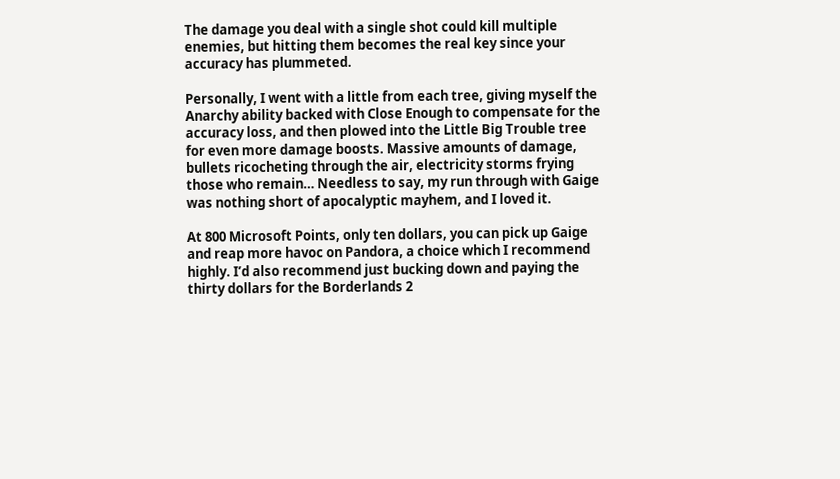The damage you deal with a single shot could kill multiple enemies, but hitting them becomes the real key since your accuracy has plummeted.

Personally, I went with a little from each tree, giving myself the Anarchy ability backed with Close Enough to compensate for the accuracy loss, and then plowed into the Little Big Trouble tree for even more damage boosts. Massive amounts of damage, bullets ricocheting through the air, electricity storms frying those who remain… Needless to say, my run through with Gaige was nothing short of apocalyptic mayhem, and I loved it.

At 800 Microsoft Points, only ten dollars, you can pick up Gaige and reap more havoc on Pandora, a choice which I recommend highly. I’d also recommend just bucking down and paying the thirty dollars for the Borderlands 2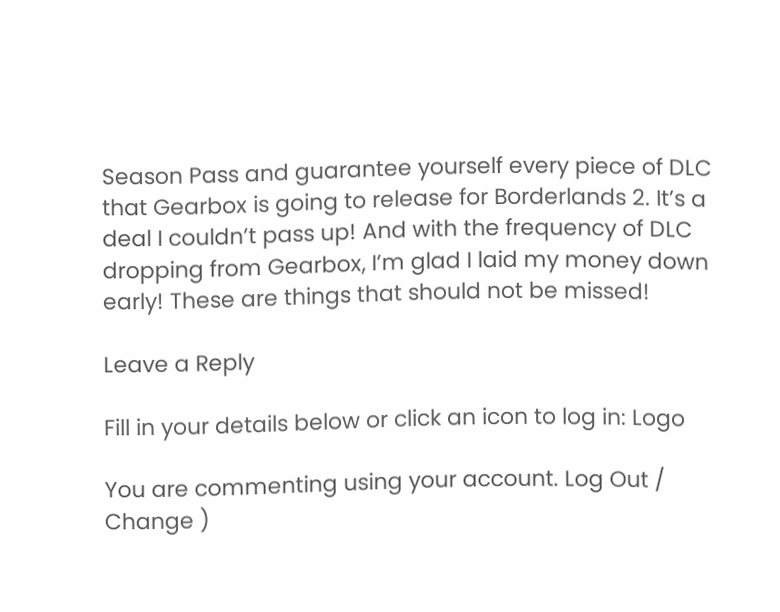Season Pass and guarantee yourself every piece of DLC that Gearbox is going to release for Borderlands 2. It’s a deal I couldn’t pass up! And with the frequency of DLC dropping from Gearbox, I’m glad I laid my money down early! These are things that should not be missed!

Leave a Reply

Fill in your details below or click an icon to log in: Logo

You are commenting using your account. Log Out /  Change )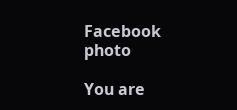Facebook photo

You are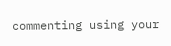commenting using your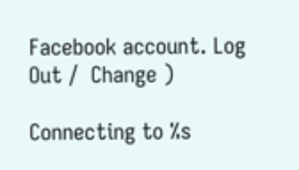Facebook account. Log Out /  Change )

Connecting to %s